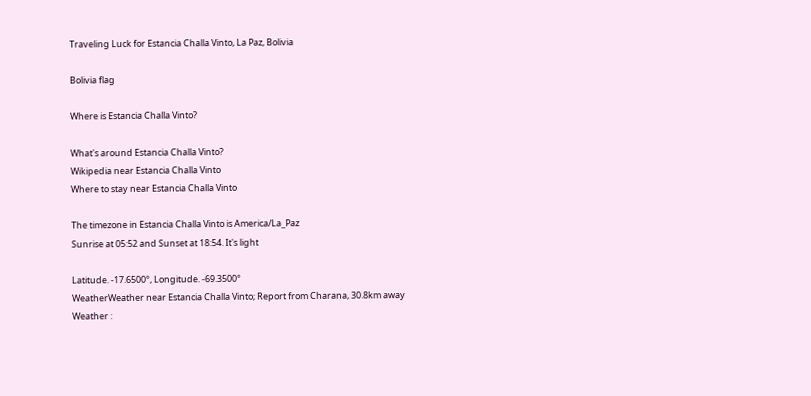Traveling Luck for Estancia Challa Vinto, La Paz, Bolivia

Bolivia flag

Where is Estancia Challa Vinto?

What's around Estancia Challa Vinto?
Wikipedia near Estancia Challa Vinto
Where to stay near Estancia Challa Vinto

The timezone in Estancia Challa Vinto is America/La_Paz
Sunrise at 05:52 and Sunset at 18:54. It's light

Latitude. -17.6500°, Longitude. -69.3500°
WeatherWeather near Estancia Challa Vinto; Report from Charana, 30.8km away
Weather :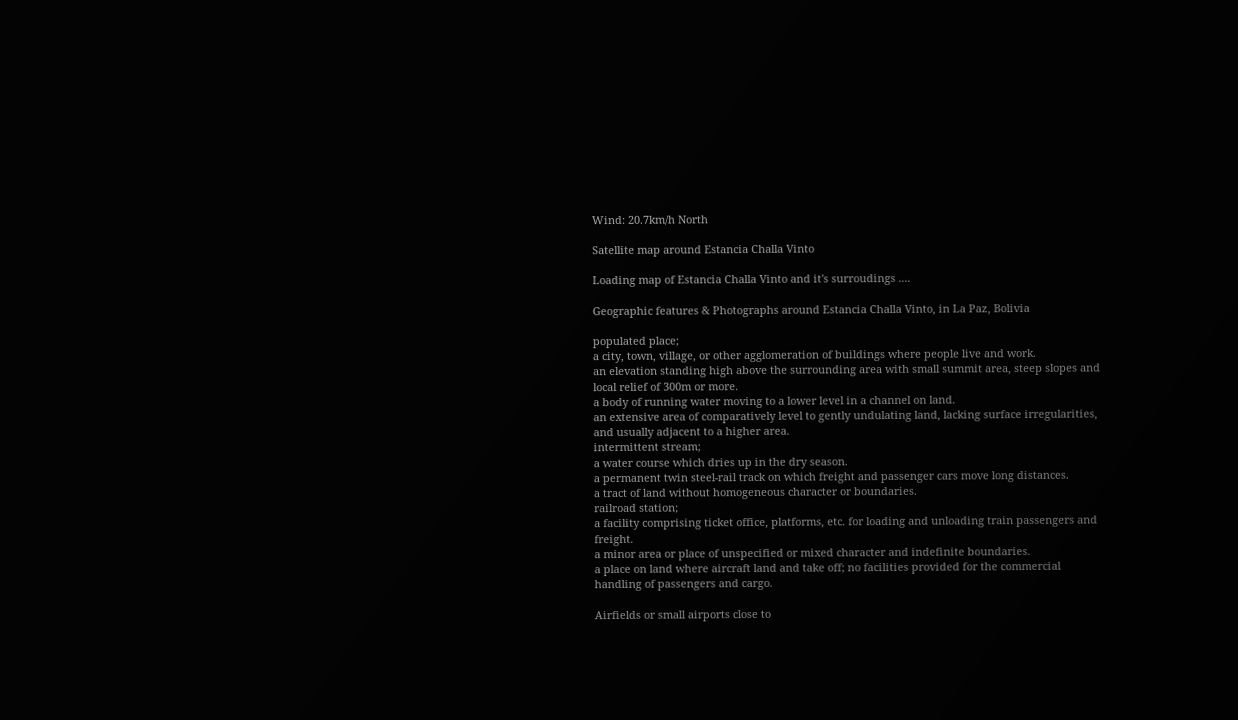Wind: 20.7km/h North

Satellite map around Estancia Challa Vinto

Loading map of Estancia Challa Vinto and it's surroudings ....

Geographic features & Photographs around Estancia Challa Vinto, in La Paz, Bolivia

populated place;
a city, town, village, or other agglomeration of buildings where people live and work.
an elevation standing high above the surrounding area with small summit area, steep slopes and local relief of 300m or more.
a body of running water moving to a lower level in a channel on land.
an extensive area of comparatively level to gently undulating land, lacking surface irregularities, and usually adjacent to a higher area.
intermittent stream;
a water course which dries up in the dry season.
a permanent twin steel-rail track on which freight and passenger cars move long distances.
a tract of land without homogeneous character or boundaries.
railroad station;
a facility comprising ticket office, platforms, etc. for loading and unloading train passengers and freight.
a minor area or place of unspecified or mixed character and indefinite boundaries.
a place on land where aircraft land and take off; no facilities provided for the commercial handling of passengers and cargo.

Airfields or small airports close to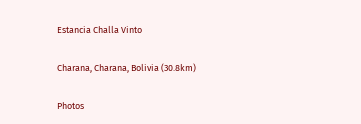Estancia Challa Vinto

Charana, Charana, Bolivia (30.8km)

Photos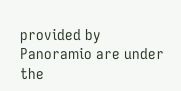provided by Panoramio are under the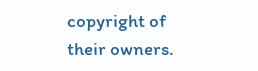copyright of their owners.